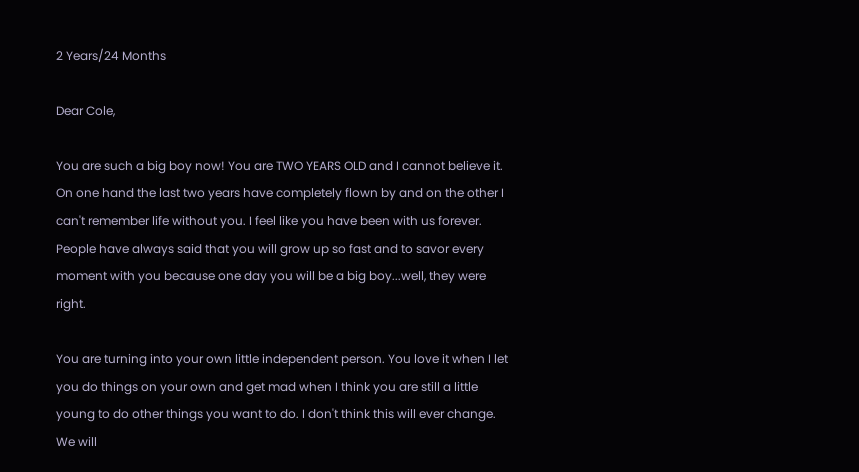2 Years/24 Months

Dear Cole,

You are such a big boy now! You are TWO YEARS OLD and I cannot believe it. On one hand the last two years have completely flown by and on the other I can't remember life without you. I feel like you have been with us forever. People have always said that you will grow up so fast and to savor every moment with you because one day you will be a big boy...well, they were right.

You are turning into your own little independent person. You love it when I let you do things on your own and get mad when I think you are still a little young to do other things you want to do. I don't think this will ever change. We will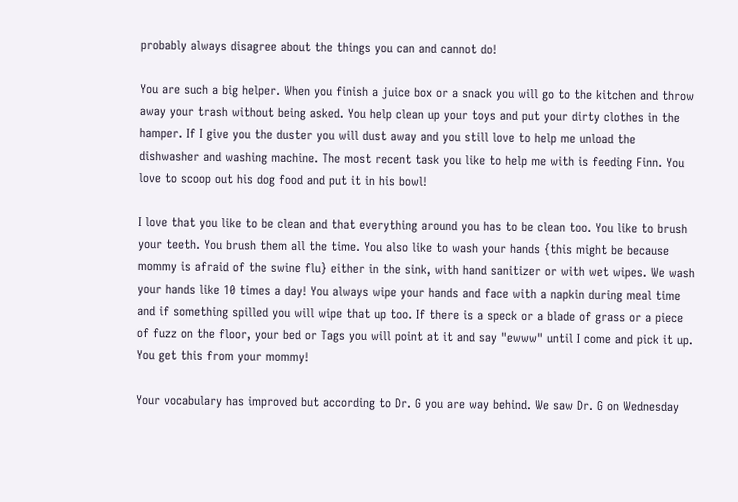probably always disagree about the things you can and cannot do!

You are such a big helper. When you finish a juice box or a snack you will go to the kitchen and throw away your trash without being asked. You help clean up your toys and put your dirty clothes in the hamper. If I give you the duster you will dust away and you still love to help me unload the dishwasher and washing machine. The most recent task you like to help me with is feeding Finn. You love to scoop out his dog food and put it in his bowl!

I love that you like to be clean and that everything around you has to be clean too. You like to brush your teeth. You brush them all the time. You also like to wash your hands {this might be because mommy is afraid of the swine flu} either in the sink, with hand sanitizer or with wet wipes. We wash your hands like 10 times a day! You always wipe your hands and face with a napkin during meal time and if something spilled you will wipe that up too. If there is a speck or a blade of grass or a piece of fuzz on the floor, your bed or Tags you will point at it and say "ewww" until I come and pick it up. You get this from your mommy!

Your vocabulary has improved but according to Dr. G you are way behind. We saw Dr. G on Wednesday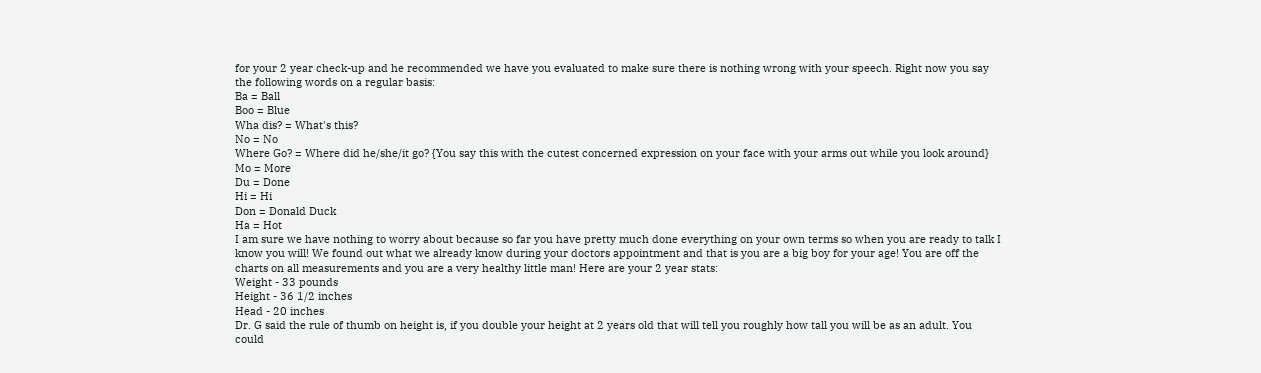for your 2 year check-up and he recommended we have you evaluated to make sure there is nothing wrong with your speech. Right now you say the following words on a regular basis:
Ba = Ball
Boo = Blue
Wha dis? = What's this?
No = No
Where Go? = Where did he/she/it go? {You say this with the cutest concerned expression on your face with your arms out while you look around}
Mo = More
Du = Done
Hi = Hi
Don = Donald Duck
Ha = Hot
I am sure we have nothing to worry about because so far you have pretty much done everything on your own terms so when you are ready to talk I know you will! We found out what we already know during your doctors appointment and that is you are a big boy for your age! You are off the charts on all measurements and you are a very healthy little man! Here are your 2 year stats:
Weight - 33 pounds
Height - 36 1/2 inches
Head - 20 inches
Dr. G said the rule of thumb on height is, if you double your height at 2 years old that will tell you roughly how tall you will be as an adult. You could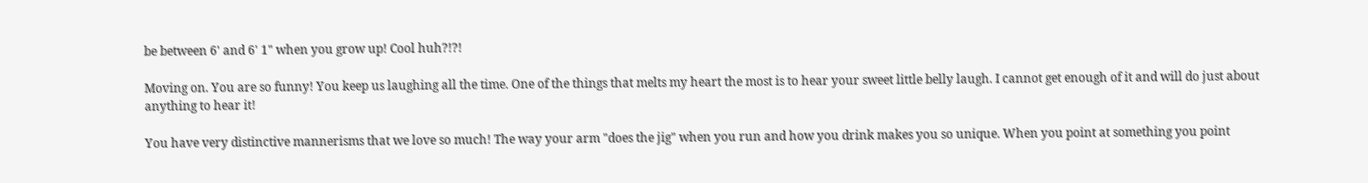be between 6' and 6' 1" when you grow up! Cool huh?!?!

Moving on. You are so funny! You keep us laughing all the time. One of the things that melts my heart the most is to hear your sweet little belly laugh. I cannot get enough of it and will do just about anything to hear it!

You have very distinctive mannerisms that we love so much! The way your arm "does the jig" when you run and how you drink makes you so unique. When you point at something you point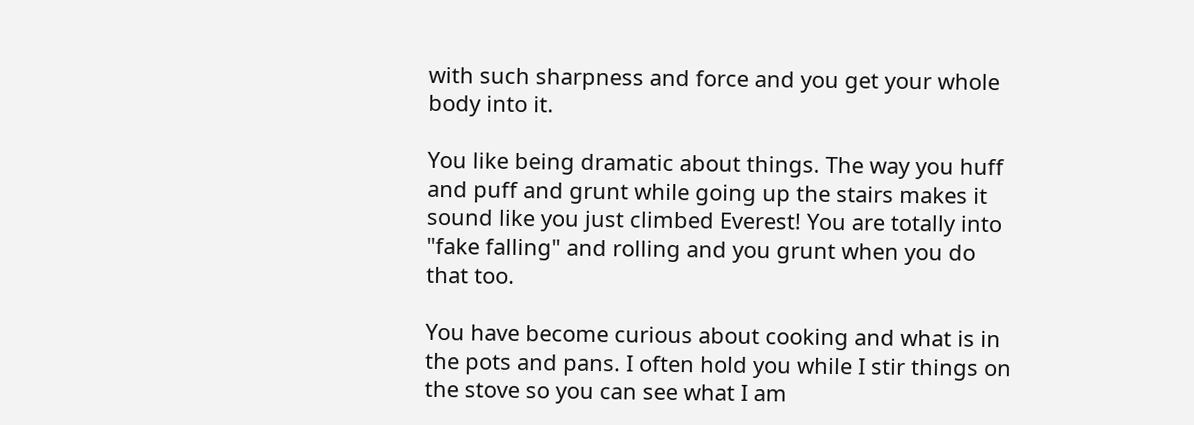with such sharpness and force and you get your whole body into it.

You like being dramatic about things. The way you huff and puff and grunt while going up the stairs makes it sound like you just climbed Everest! You are totally into "fake falling" and rolling and you grunt when you do that too.

You have become curious about cooking and what is in the pots and pans. I often hold you while I stir things on the stove so you can see what I am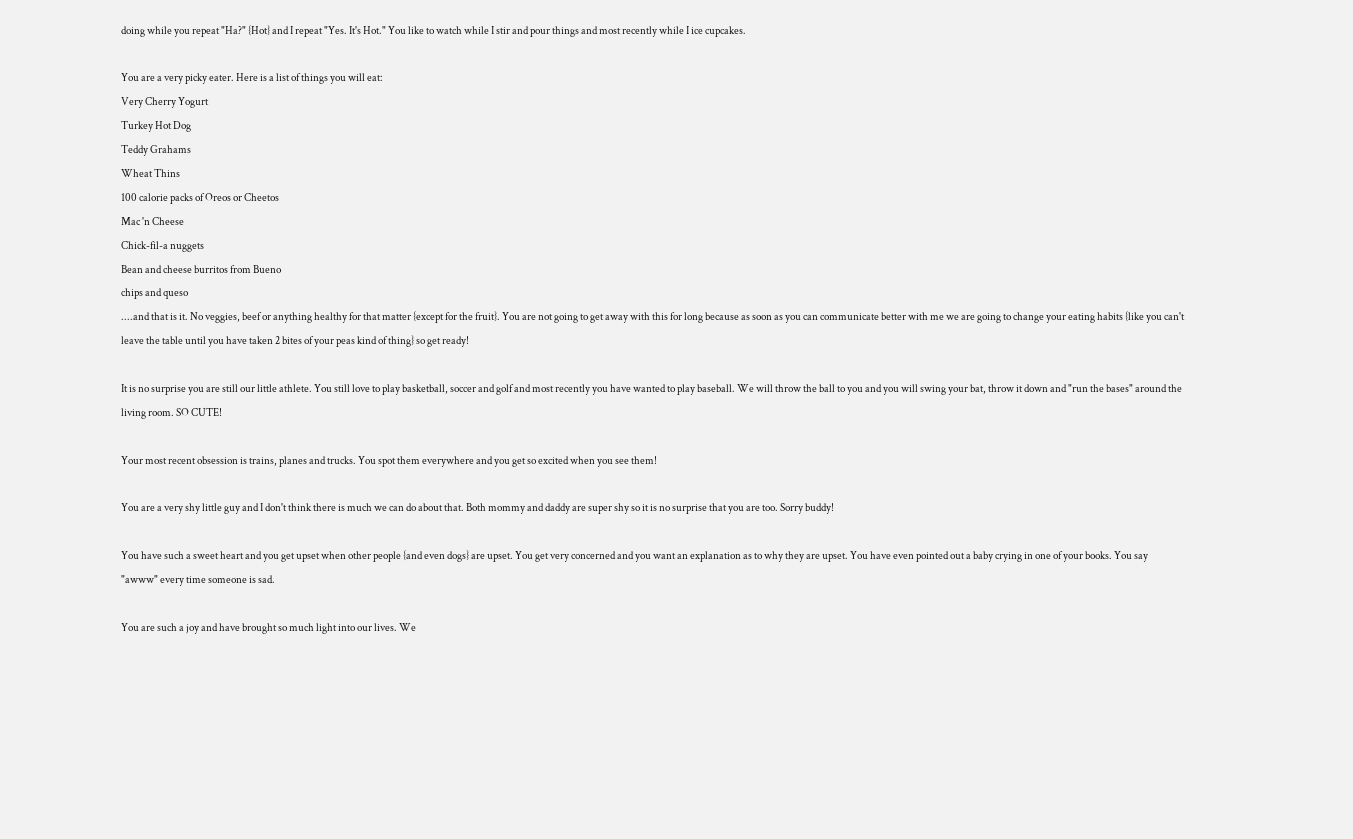doing while you repeat "Ha?" {Hot} and I repeat "Yes. It's Hot." You like to watch while I stir and pour things and most recently while I ice cupcakes.

You are a very picky eater. Here is a list of things you will eat:
Very Cherry Yogurt
Turkey Hot Dog
Teddy Grahams
Wheat Thins
100 calorie packs of Oreos or Cheetos
Mac 'n Cheese
Chick-fil-a nuggets
Bean and cheese burritos from Bueno
chips and queso
....and that is it. No veggies, beef or anything healthy for that matter {except for the fruit}. You are not going to get away with this for long because as soon as you can communicate better with me we are going to change your eating habits {like you can't leave the table until you have taken 2 bites of your peas kind of thing} so get ready!

It is no surprise you are still our little athlete. You still love to play basketball, soccer and golf and most recently you have wanted to play baseball. We will throw the ball to you and you will swing your bat, throw it down and "run the bases" around the living room. SO CUTE!

Your most recent obsession is trains, planes and trucks. You spot them everywhere and you get so excited when you see them!

You are a very shy little guy and I don't think there is much we can do about that. Both mommy and daddy are super shy so it is no surprise that you are too. Sorry buddy!

You have such a sweet heart and you get upset when other people {and even dogs} are upset. You get very concerned and you want an explanation as to why they are upset. You have even pointed out a baby crying in one of your books. You say "awww" every time someone is sad.

You are such a joy and have brought so much light into our lives. We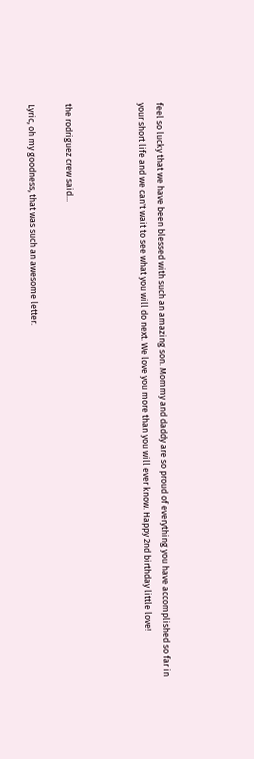feel so lucky that we have been blessed with such an amazing son. Mommy and daddy are so proud of everything you have accomplished so far in your short life and we can't wait to see what you will do next. We love you more than you will ever know. Happy 2nd birthday little love!



the rodriguez crew said...

Lyric, oh my goodness, that was such an awesome letter.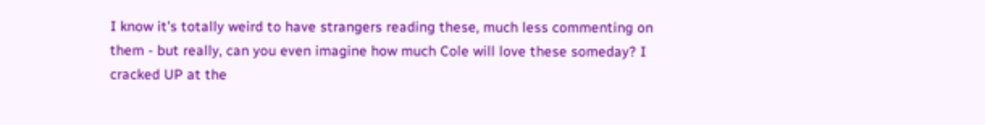I know it's totally weird to have strangers reading these, much less commenting on them - but really, can you even imagine how much Cole will love these someday? I cracked UP at the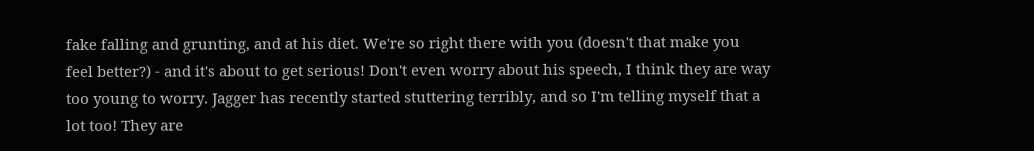fake falling and grunting, and at his diet. We're so right there with you (doesn't that make you feel better?) - and it's about to get serious! Don't even worry about his speech, I think they are way too young to worry. Jagger has recently started stuttering terribly, and so I'm telling myself that a lot too! They are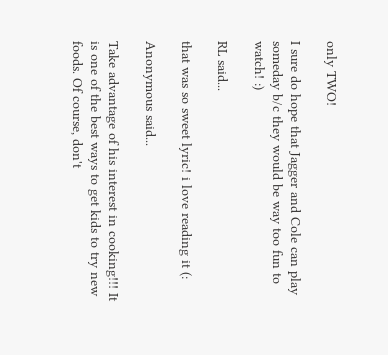only TWO!

I sure do hope that Jagger and Cole can play someday b/c they would be way too fun to watch! :)

RL said...

that was so sweet lyric! i love reading it (:

Anonymous said...

Take advantage of his interest in cooking!!! It is one of the best ways to get kids to try new foods. Of course, don't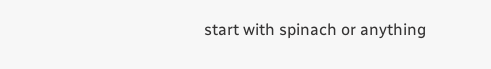start with spinach or anything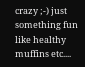crazy ;-) just something fun like healthy muffins etc....